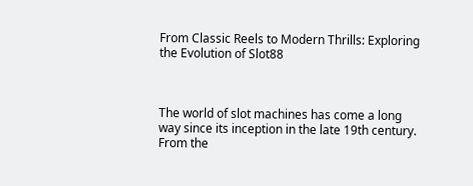From Classic Reels to Modern Thrills: Exploring the Evolution of Slot88



The world of slot machines has come a long way since its inception in the late 19th century. From the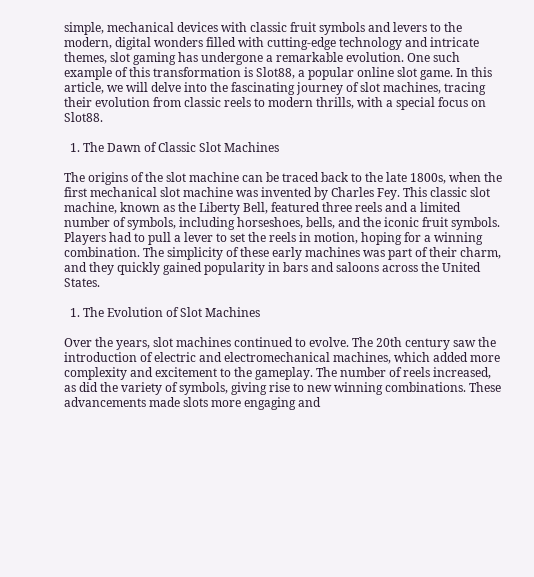simple, mechanical devices with classic fruit symbols and levers to the modern, digital wonders filled with cutting-edge technology and intricate themes, slot gaming has undergone a remarkable evolution. One such example of this transformation is Slot88, a popular online slot game. In this article, we will delve into the fascinating journey of slot machines, tracing their evolution from classic reels to modern thrills, with a special focus on Slot88.

  1. The Dawn of Classic Slot Machines

The origins of the slot machine can be traced back to the late 1800s, when the first mechanical slot machine was invented by Charles Fey. This classic slot machine, known as the Liberty Bell, featured three reels and a limited number of symbols, including horseshoes, bells, and the iconic fruit symbols. Players had to pull a lever to set the reels in motion, hoping for a winning combination. The simplicity of these early machines was part of their charm, and they quickly gained popularity in bars and saloons across the United States.

  1. The Evolution of Slot Machines

Over the years, slot machines continued to evolve. The 20th century saw the introduction of electric and electromechanical machines, which added more complexity and excitement to the gameplay. The number of reels increased, as did the variety of symbols, giving rise to new winning combinations. These advancements made slots more engaging and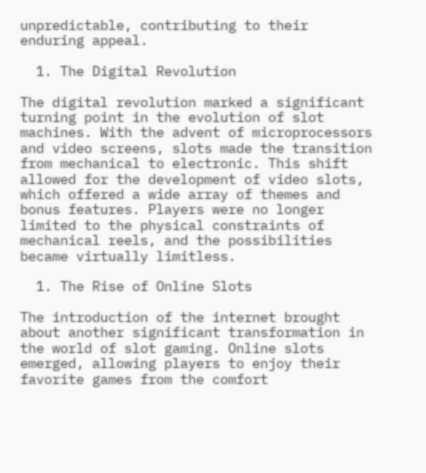unpredictable, contributing to their enduring appeal.

  1. The Digital Revolution

The digital revolution marked a significant turning point in the evolution of slot machines. With the advent of microprocessors and video screens, slots made the transition from mechanical to electronic. This shift allowed for the development of video slots, which offered a wide array of themes and bonus features. Players were no longer limited to the physical constraints of mechanical reels, and the possibilities became virtually limitless.

  1. The Rise of Online Slots

The introduction of the internet brought about another significant transformation in the world of slot gaming. Online slots emerged, allowing players to enjoy their favorite games from the comfort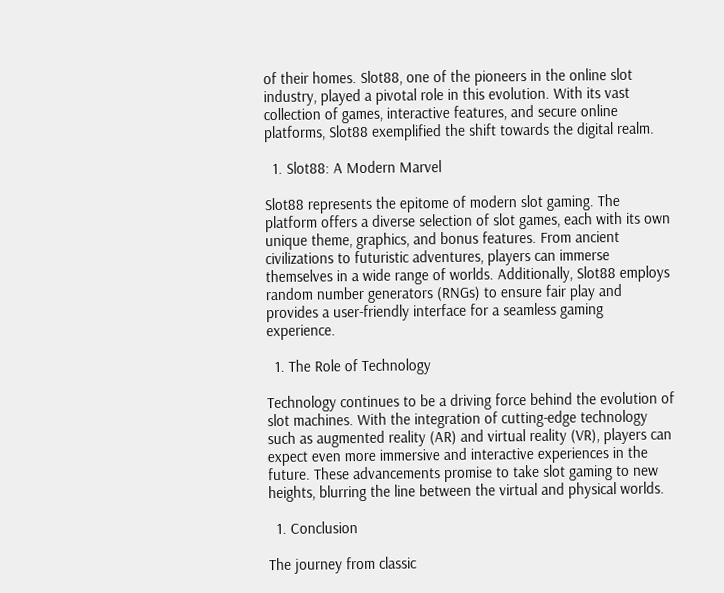of their homes. Slot88, one of the pioneers in the online slot industry, played a pivotal role in this evolution. With its vast collection of games, interactive features, and secure online platforms, Slot88 exemplified the shift towards the digital realm.

  1. Slot88: A Modern Marvel

Slot88 represents the epitome of modern slot gaming. The platform offers a diverse selection of slot games, each with its own unique theme, graphics, and bonus features. From ancient civilizations to futuristic adventures, players can immerse themselves in a wide range of worlds. Additionally, Slot88 employs random number generators (RNGs) to ensure fair play and provides a user-friendly interface for a seamless gaming experience.

  1. The Role of Technology

Technology continues to be a driving force behind the evolution of slot machines. With the integration of cutting-edge technology such as augmented reality (AR) and virtual reality (VR), players can expect even more immersive and interactive experiences in the future. These advancements promise to take slot gaming to new heights, blurring the line between the virtual and physical worlds.

  1. Conclusion

The journey from classic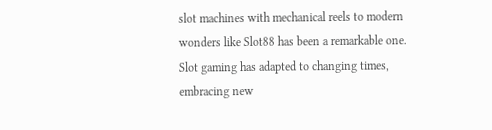slot machines with mechanical reels to modern wonders like Slot88 has been a remarkable one. Slot gaming has adapted to changing times, embracing new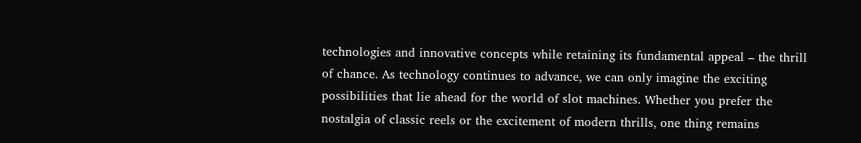technologies and innovative concepts while retaining its fundamental appeal – the thrill of chance. As technology continues to advance, we can only imagine the exciting possibilities that lie ahead for the world of slot machines. Whether you prefer the nostalgia of classic reels or the excitement of modern thrills, one thing remains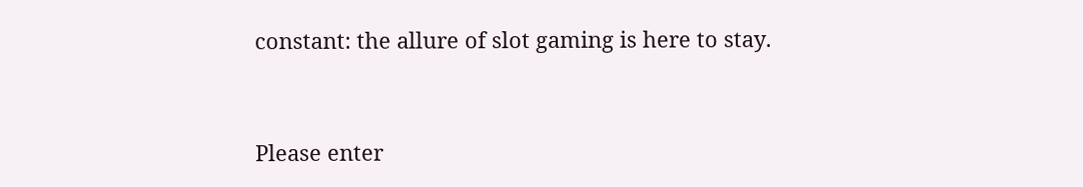constant: the allure of slot gaming is here to stay.


Please enter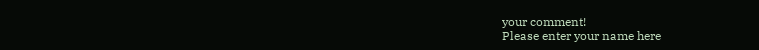your comment!
Please enter your name here